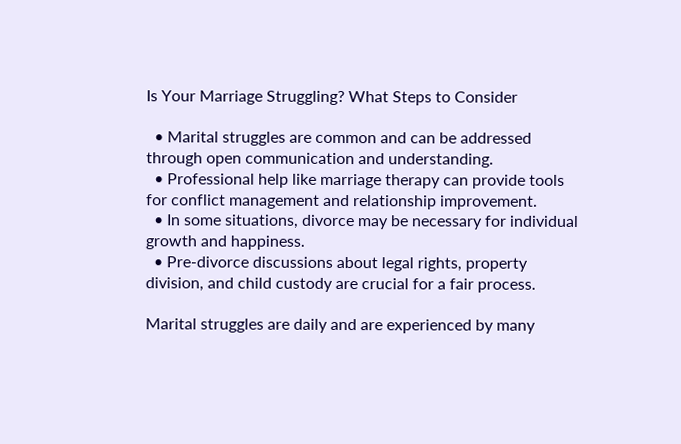Is Your Marriage Struggling? What Steps to Consider

  • Marital struggles are common and can be addressed through open communication and understanding.
  • Professional help like marriage therapy can provide tools for conflict management and relationship improvement.
  • In some situations, divorce may be necessary for individual growth and happiness.
  • Pre-divorce discussions about legal rights, property division, and child custody are crucial for a fair process.

Marital struggles are daily and are experienced by many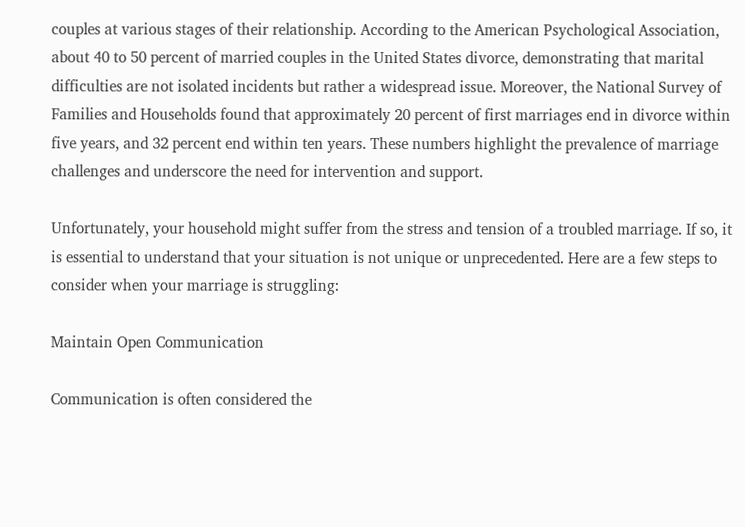couples at various stages of their relationship. According to the American Psychological Association, about 40 to 50 percent of married couples in the United States divorce, demonstrating that marital difficulties are not isolated incidents but rather a widespread issue. Moreover, the National Survey of Families and Households found that approximately 20 percent of first marriages end in divorce within five years, and 32 percent end within ten years. These numbers highlight the prevalence of marriage challenges and underscore the need for intervention and support.

Unfortunately, your household might suffer from the stress and tension of a troubled marriage. If so, it is essential to understand that your situation is not unique or unprecedented. Here are a few steps to consider when your marriage is struggling:

Maintain Open Communication

Communication is often considered the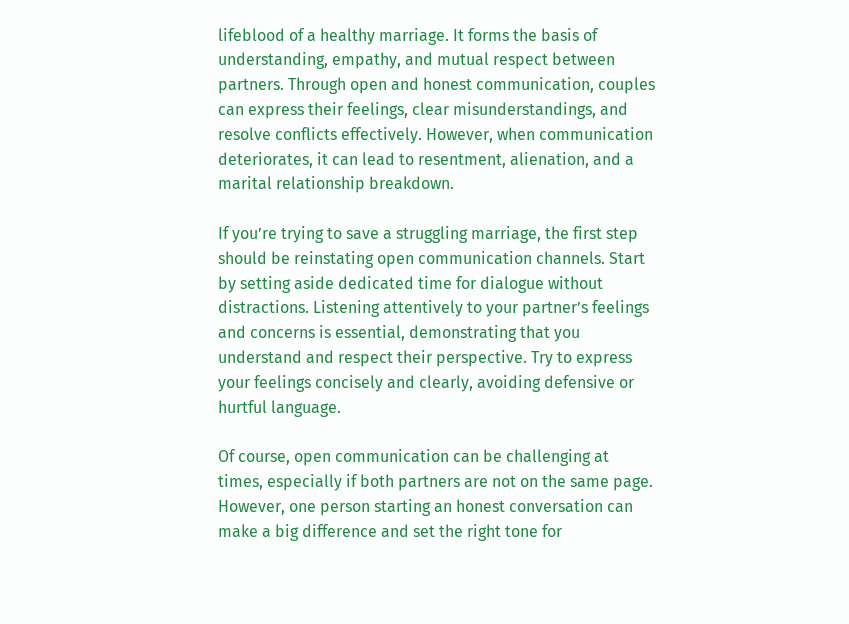lifeblood of a healthy marriage. It forms the basis of understanding, empathy, and mutual respect between partners. Through open and honest communication, couples can express their feelings, clear misunderstandings, and resolve conflicts effectively. However, when communication deteriorates, it can lead to resentment, alienation, and a marital relationship breakdown.

If you’re trying to save a struggling marriage, the first step should be reinstating open communication channels. Start by setting aside dedicated time for dialogue without distractions. Listening attentively to your partner’s feelings and concerns is essential, demonstrating that you understand and respect their perspective. Try to express your feelings concisely and clearly, avoiding defensive or hurtful language.

Of course, open communication can be challenging at times, especially if both partners are not on the same page. However, one person starting an honest conversation can make a big difference and set the right tone for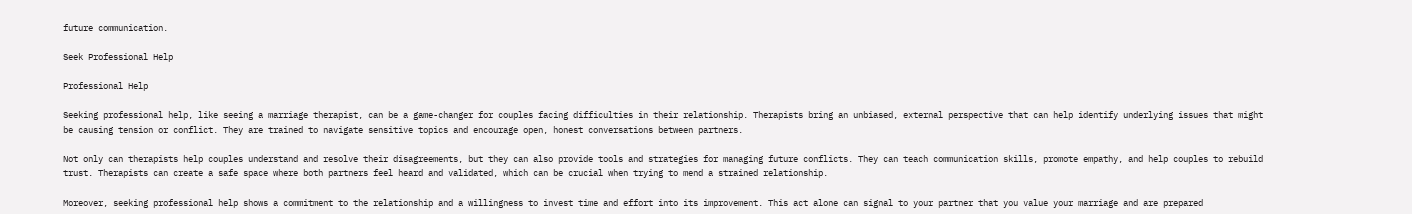future communication.

Seek Professional Help

Professional Help

Seeking professional help, like seeing a marriage therapist, can be a game-changer for couples facing difficulties in their relationship. Therapists bring an unbiased, external perspective that can help identify underlying issues that might be causing tension or conflict. They are trained to navigate sensitive topics and encourage open, honest conversations between partners.

Not only can therapists help couples understand and resolve their disagreements, but they can also provide tools and strategies for managing future conflicts. They can teach communication skills, promote empathy, and help couples to rebuild trust. Therapists can create a safe space where both partners feel heard and validated, which can be crucial when trying to mend a strained relationship.

Moreover, seeking professional help shows a commitment to the relationship and a willingness to invest time and effort into its improvement. This act alone can signal to your partner that you value your marriage and are prepared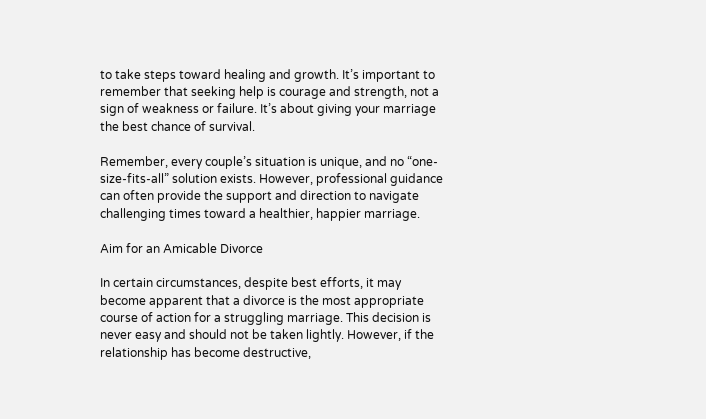to take steps toward healing and growth. It’s important to remember that seeking help is courage and strength, not a sign of weakness or failure. It’s about giving your marriage the best chance of survival.

Remember, every couple’s situation is unique, and no “one-size-fits-all” solution exists. However, professional guidance can often provide the support and direction to navigate challenging times toward a healthier, happier marriage.

Aim for an Amicable Divorce

In certain circumstances, despite best efforts, it may become apparent that a divorce is the most appropriate course of action for a struggling marriage. This decision is never easy and should not be taken lightly. However, if the relationship has become destructive,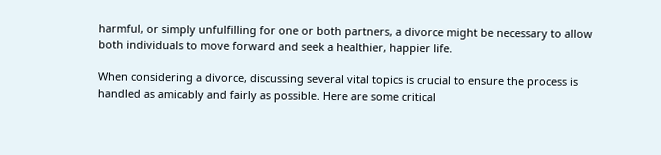harmful, or simply unfulfilling for one or both partners, a divorce might be necessary to allow both individuals to move forward and seek a healthier, happier life.

When considering a divorce, discussing several vital topics is crucial to ensure the process is handled as amicably and fairly as possible. Here are some critical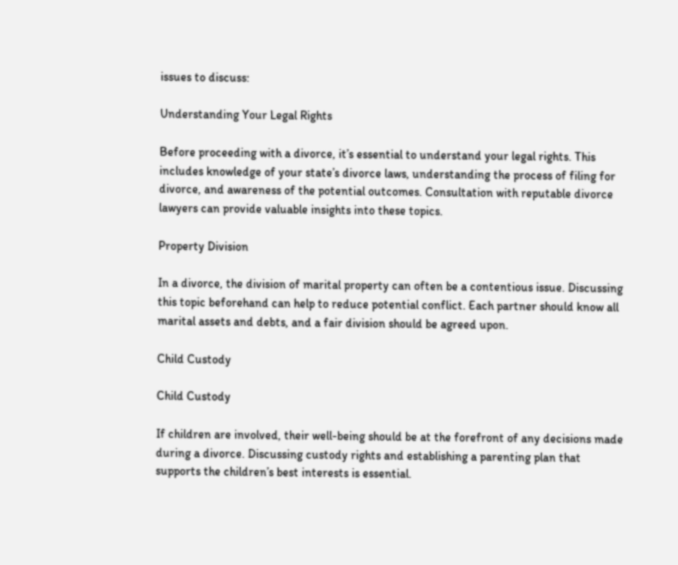issues to discuss:

Understanding Your Legal Rights

Before proceeding with a divorce, it’s essential to understand your legal rights. This includes knowledge of your state’s divorce laws, understanding the process of filing for divorce, and awareness of the potential outcomes. Consultation with reputable divorce lawyers can provide valuable insights into these topics.

Property Division

In a divorce, the division of marital property can often be a contentious issue. Discussing this topic beforehand can help to reduce potential conflict. Each partner should know all marital assets and debts, and a fair division should be agreed upon.

Child Custody

Child Custody

If children are involved, their well-being should be at the forefront of any decisions made during a divorce. Discussing custody rights and establishing a parenting plan that supports the children’s best interests is essential.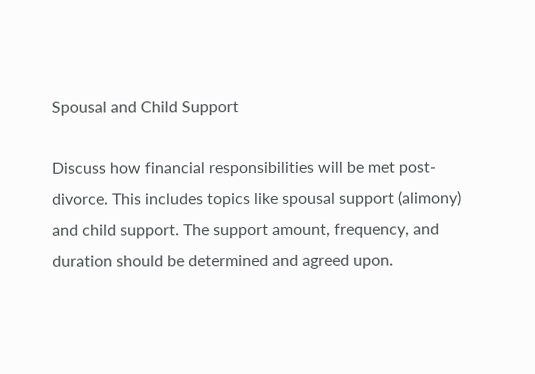Spousal and Child Support

Discuss how financial responsibilities will be met post-divorce. This includes topics like spousal support (alimony) and child support. The support amount, frequency, and duration should be determined and agreed upon.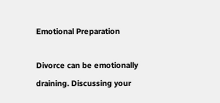Emotional Preparation

Divorce can be emotionally draining. Discussing your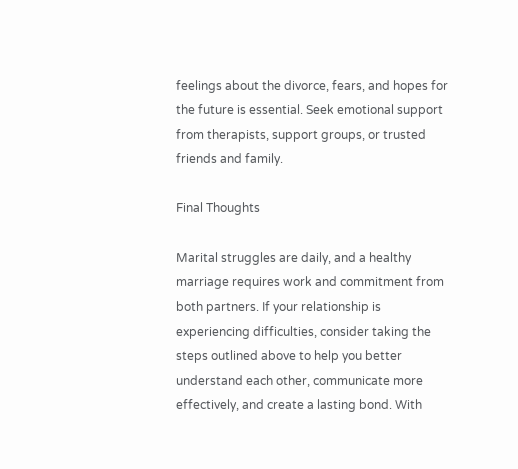feelings about the divorce, fears, and hopes for the future is essential. Seek emotional support from therapists, support groups, or trusted friends and family.

Final Thoughts

Marital struggles are daily, and a healthy marriage requires work and commitment from both partners. If your relationship is experiencing difficulties, consider taking the steps outlined above to help you better understand each other, communicate more effectively, and create a lasting bond. With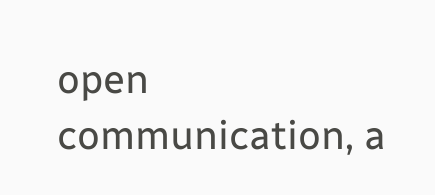open communication, a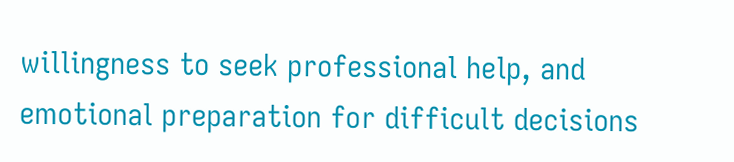willingness to seek professional help, and emotional preparation for difficult decisions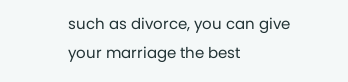such as divorce, you can give your marriage the best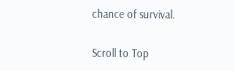chance of survival.

Scroll to Top